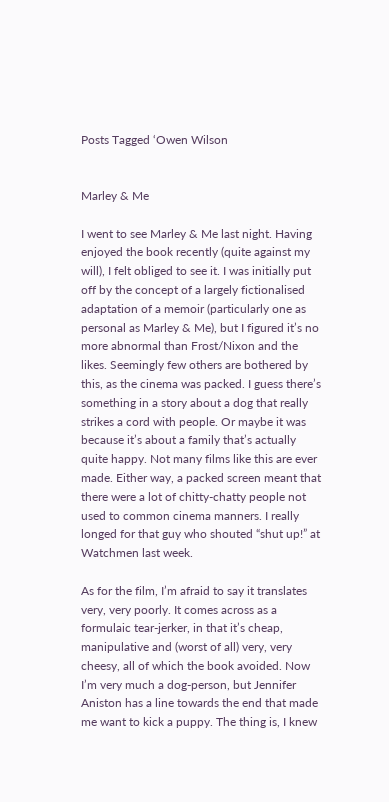Posts Tagged ‘Owen Wilson


Marley & Me

I went to see Marley & Me last night. Having enjoyed the book recently (quite against my will), I felt obliged to see it. I was initially put off by the concept of a largely fictionalised adaptation of a memoir (particularly one as personal as Marley & Me), but I figured it’s no more abnormal than Frost/Nixon and the likes. Seemingly few others are bothered by this, as the cinema was packed. I guess there’s something in a story about a dog that really strikes a cord with people. Or maybe it was because it’s about a family that’s actually quite happy. Not many films like this are ever made. Either way, a packed screen meant that there were a lot of chitty-chatty people not used to common cinema manners. I really longed for that guy who shouted “shut up!” at Watchmen last week.

As for the film, I’m afraid to say it translates very, very poorly. It comes across as a formulaic tear-jerker, in that it’s cheap, manipulative and (worst of all) very, very cheesy, all of which the book avoided. Now I’m very much a dog-person, but Jennifer Aniston has a line towards the end that made me want to kick a puppy. The thing is, I knew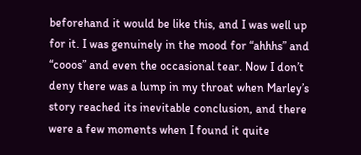beforehand it would be like this, and I was well up for it. I was genuinely in the mood for “ahhhs” and “cooos” and even the occasional tear. Now I don’t deny there was a lump in my throat when Marley’s story reached its inevitable conclusion, and there were a few moments when I found it quite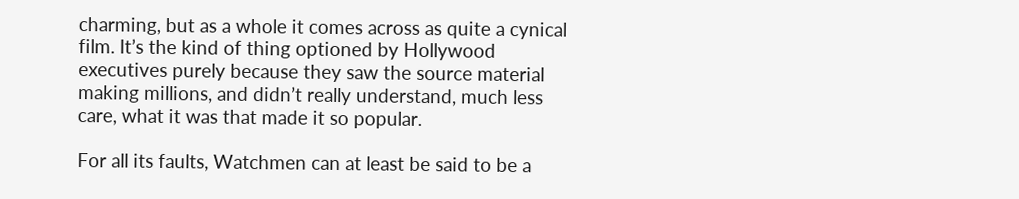charming, but as a whole it comes across as quite a cynical film. It’s the kind of thing optioned by Hollywood executives purely because they saw the source material making millions, and didn’t really understand, much less care, what it was that made it so popular.

For all its faults, Watchmen can at least be said to be a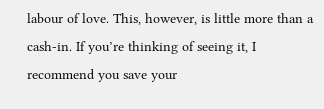labour of love. This, however, is little more than a cash-in. If you’re thinking of seeing it, I recommend you save your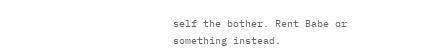self the bother. Rent Babe or something instead.